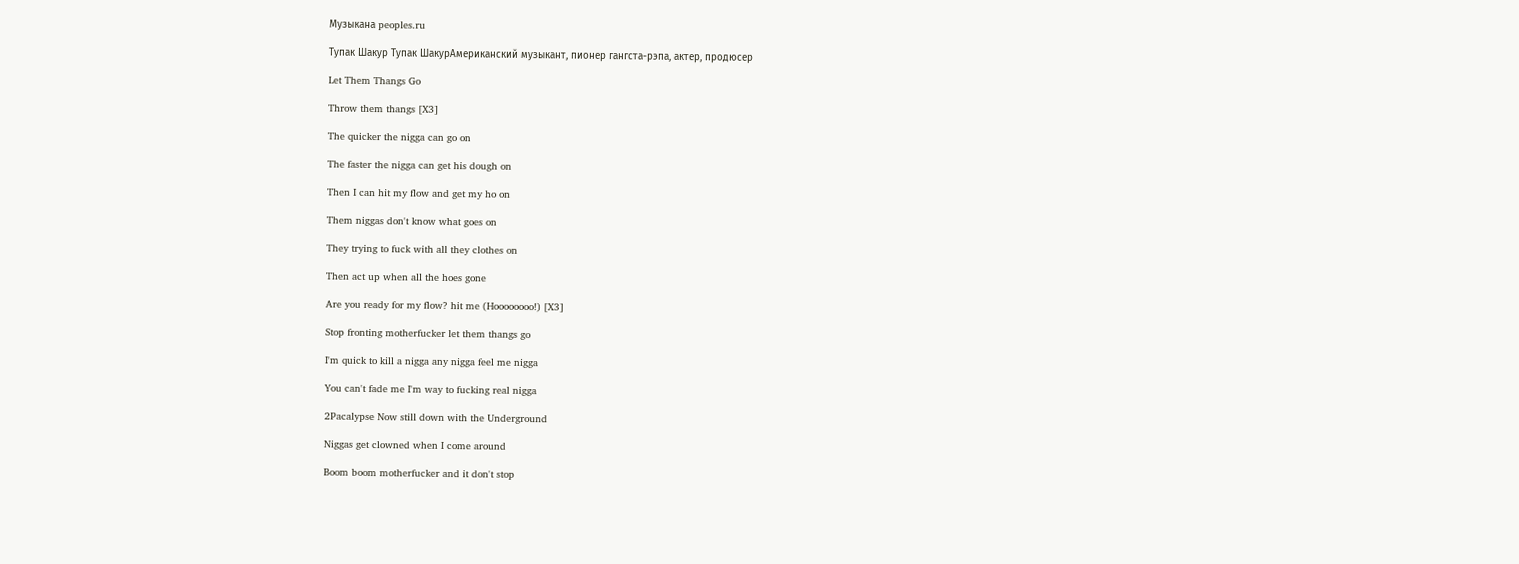Музыкана peoples.ru

Тупак Шакур Тупак ШакурАмериканский музыкант, пионер гангста-рэпа, актер, продюсер

Let Them Thangs Go

Throw them thangs [X3]

The quicker the nigga can go on

The faster the nigga can get his dough on

Then I can hit my flow and get my ho on

Them niggas don't know what goes on

They trying to fuck with all they clothes on

Then act up when all the hoes gone

Are you ready for my flow? hit me (Hoooooooo!) [X3]

Stop fronting motherfucker let them thangs go

I'm quick to kill a nigga any nigga feel me nigga

You can't fade me I'm way to fucking real nigga

2Pacalypse Now still down with the Underground

Niggas get clowned when I come around

Boom boom motherfucker and it don't stop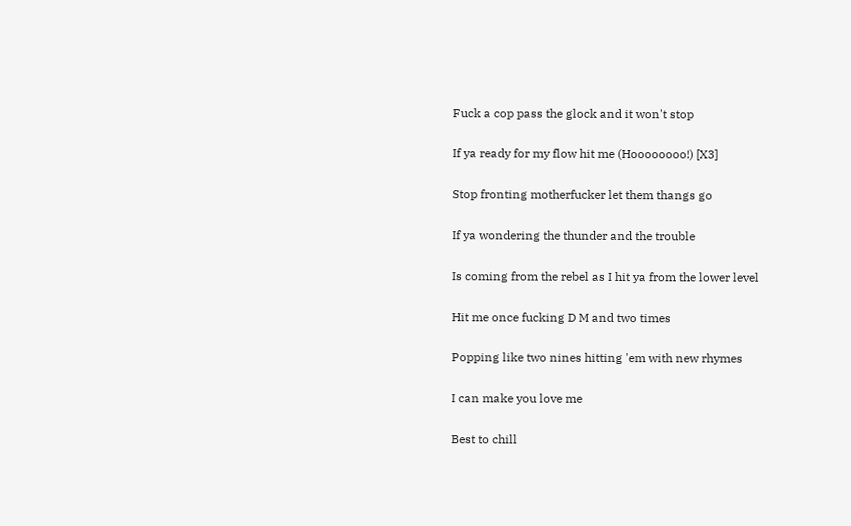Fuck a cop pass the glock and it won't stop

If ya ready for my flow hit me (Hoooooooo!) [X3]

Stop fronting motherfucker let them thangs go

If ya wondering the thunder and the trouble

Is coming from the rebel as I hit ya from the lower level

Hit me once fucking D M and two times

Popping like two nines hitting 'em with new rhymes

I can make you love me

Best to chill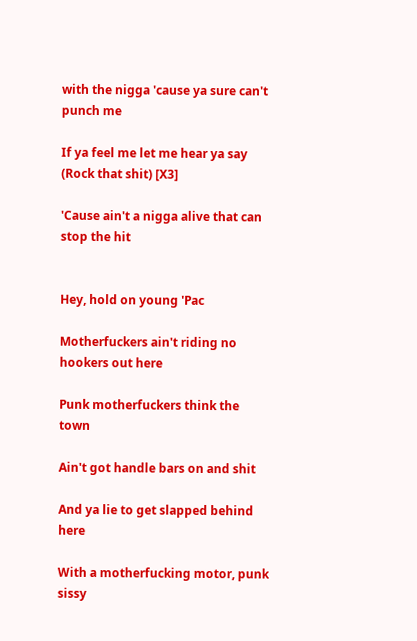with the nigga 'cause ya sure can't punch me

If ya feel me let me hear ya say (Rock that shit) [X3]

'Cause ain't a nigga alive that can stop the hit


Hey, hold on young 'Pac

Motherfuckers ain't riding no hookers out here

Punk motherfuckers think the town

Ain't got handle bars on and shit

And ya lie to get slapped behind here

With a motherfucking motor, punk sissy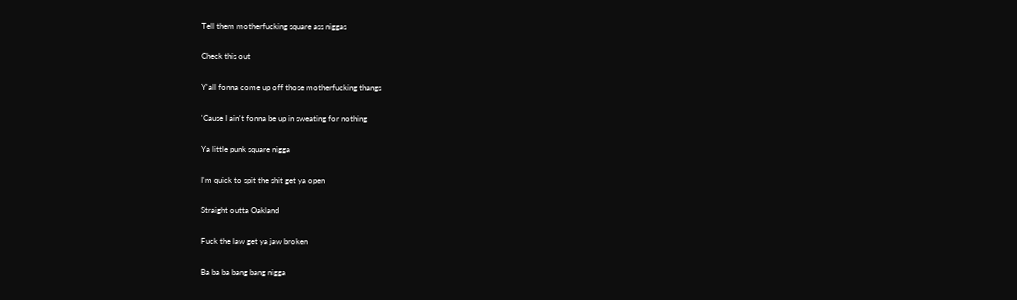Tell them motherfucking square ass niggas

Check this out

Y'all fonna come up off those motherfucking thangs

'Cause I ain't fonna be up in sweating for nothing

Ya little punk square nigga

I'm quick to spit the shit get ya open

Straight outta Oakland

Fuck the law get ya jaw broken

Ba ba ba bang bang nigga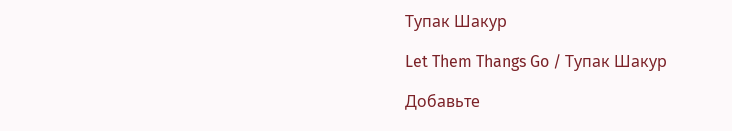Тупак Шакур

Let Them Thangs Go / Тупак Шакур

Добавьте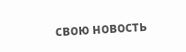свою новость